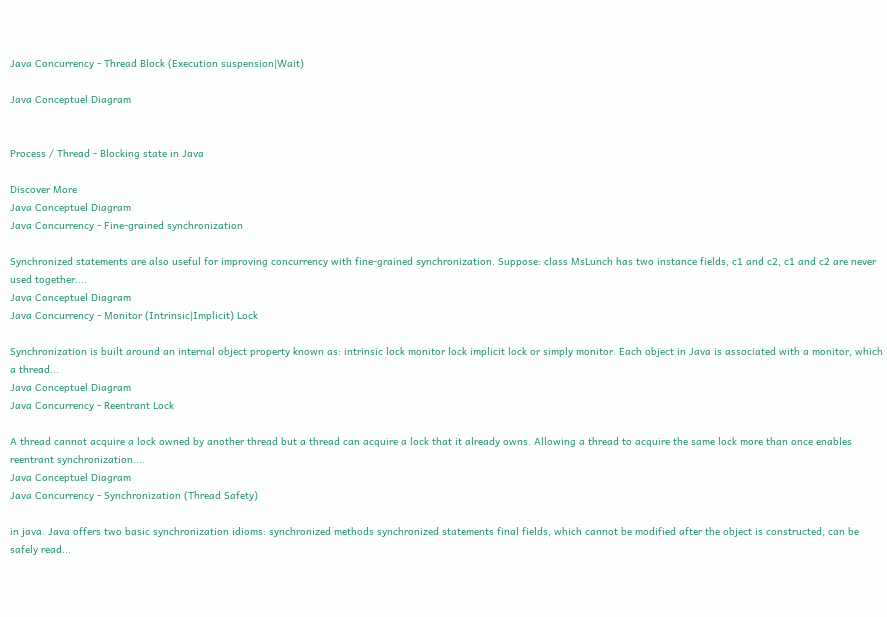Java Concurrency - Thread Block (Execution suspension|Wait)

Java Conceptuel Diagram


Process / Thread - Blocking state in Java

Discover More
Java Conceptuel Diagram
Java Concurrency - Fine-grained synchronization

Synchronized statements are also useful for improving concurrency with fine-grained synchronization. Suppose: class MsLunch has two instance fields, c1 and c2, c1 and c2 are never used together....
Java Conceptuel Diagram
Java Concurrency - Monitor (Intrinsic|Implicit) Lock

Synchronization is built around an internal object property known as: intrinsic lock monitor lock implicit lock or simply monitor. Each object in Java is associated with a monitor, which a thread...
Java Conceptuel Diagram
Java Concurrency - Reentrant Lock

A thread cannot acquire a lock owned by another thread but a thread can acquire a lock that it already owns. Allowing a thread to acquire the same lock more than once enables reentrant synchronization....
Java Conceptuel Diagram
Java Concurrency - Synchronization (Thread Safety)

in java. Java offers two basic synchronization idioms: synchronized methods synchronized statements final fields, which cannot be modified after the object is constructed, can be safely read...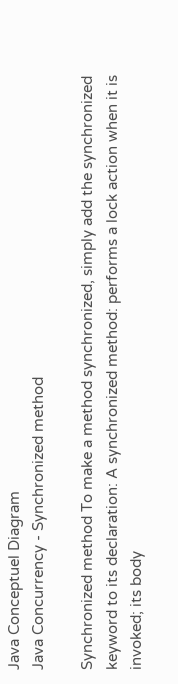Java Conceptuel Diagram
Java Concurrency - Synchronized method

Synchronized method To make a method synchronized, simply add the synchronized keyword to its declaration: A synchronized method: performs a lock action when it is invoked; its body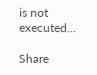is not executed...

Share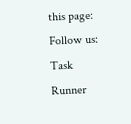this page:
Follow us:
Task Runner